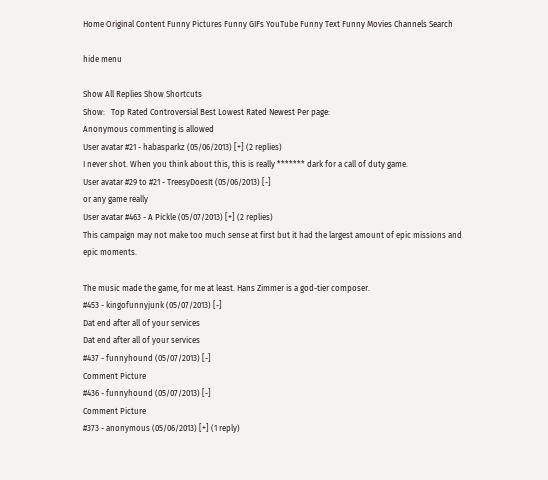Home Original Content Funny Pictures Funny GIFs YouTube Funny Text Funny Movies Channels Search

hide menu

Show All Replies Show Shortcuts
Show:   Top Rated Controversial Best Lowest Rated Newest Per page:
Anonymous commenting is allowed
User avatar #21 - habasparkz (05/06/2013) [+] (2 replies)
I never shot. When you think about this, this is really ******* dark for a call of duty game.
User avatar #29 to #21 - TreesyDoesIt (05/06/2013) [-]
or any game really
User avatar #463 - A Pickle (05/07/2013) [+] (2 replies)
This campaign may not make too much sense at first but it had the largest amount of epic missions and epic moments.

The music made the game, for me at least. Hans Zimmer is a god-tier composer.
#453 - kingofunnyjunk (05/07/2013) [-]
Dat end after all of your services
Dat end after all of your services
#437 - funnyhound (05/07/2013) [-]
Comment Picture
#436 - funnyhound (05/07/2013) [-]
Comment Picture
#373 - anonymous (05/06/2013) [+] (1 reply)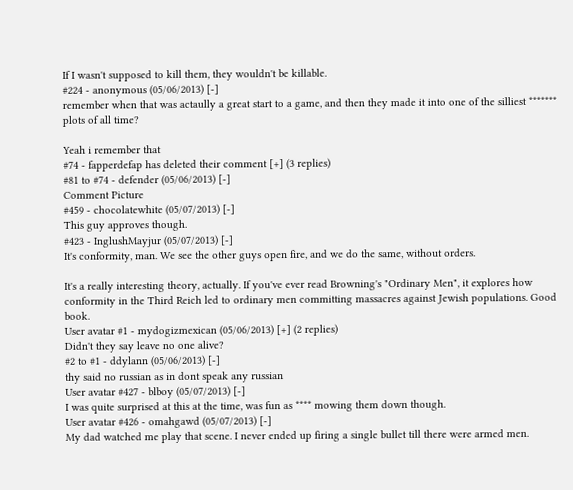If I wasn't supposed to kill them, they wouldn't be killable.
#224 - anonymous (05/06/2013) [-]
remember when that was actaully a great start to a game, and then they made it into one of the silliest ******* plots of all time?

Yeah i remember that
#74 - fapperdefap has deleted their comment [+] (3 replies)
#81 to #74 - defender (05/06/2013) [-]
Comment Picture
#459 - chocolatewhite (05/07/2013) [-]
This guy approves though.
#423 - InglushMayjur (05/07/2013) [-]
It's conformity, man. We see the other guys open fire, and we do the same, without orders.

It's a really interesting theory, actually. If you've ever read Browning's "Ordinary Men", it explores how conformity in the Third Reich led to ordinary men committing massacres against Jewish populations. Good book.
User avatar #1 - mydogizmexican (05/06/2013) [+] (2 replies)
Didn't they say leave no one alive?
#2 to #1 - ddylann (05/06/2013) [-]
thy said no russian as in dont speak any russian
User avatar #427 - blboy (05/07/2013) [-]
I was quite surprised at this at the time, was fun as **** mowing them down though.
User avatar #426 - omahgawd (05/07/2013) [-]
My dad watched me play that scene. I never ended up firing a single bullet till there were armed men.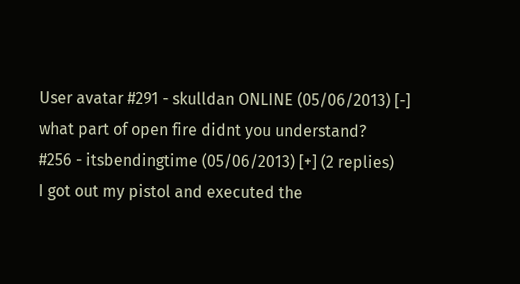User avatar #291 - skulldan ONLINE (05/06/2013) [-]
what part of open fire didnt you understand?
#256 - itsbendingtime (05/06/2013) [+] (2 replies)
I got out my pistol and executed the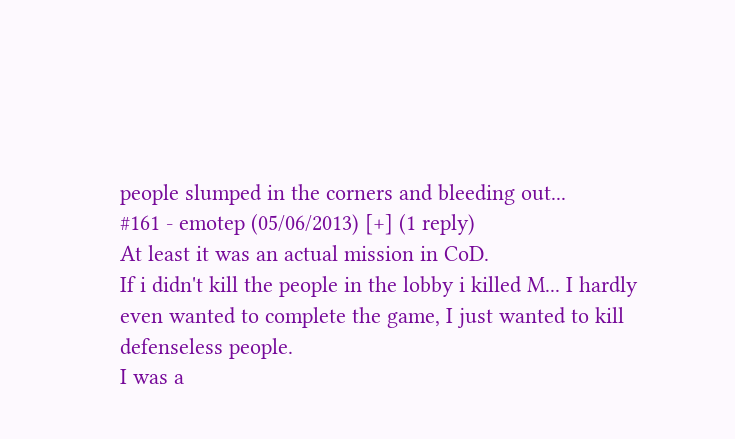people slumped in the corners and bleeding out...
#161 - emotep (05/06/2013) [+] (1 reply)
At least it was an actual mission in CoD.
If i didn't kill the people in the lobby i killed M... I hardly even wanted to complete the game, I just wanted to kill defenseless people.
I was a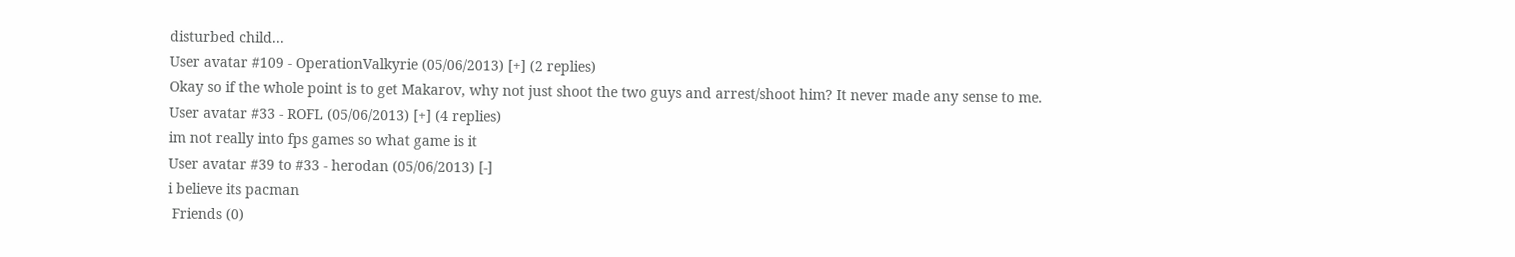disturbed child...
User avatar #109 - OperationValkyrie (05/06/2013) [+] (2 replies)
Okay so if the whole point is to get Makarov, why not just shoot the two guys and arrest/shoot him? It never made any sense to me.
User avatar #33 - ROFL (05/06/2013) [+] (4 replies)
im not really into fps games so what game is it
User avatar #39 to #33 - herodan (05/06/2013) [-]
i believe its pacman
 Friends (0)